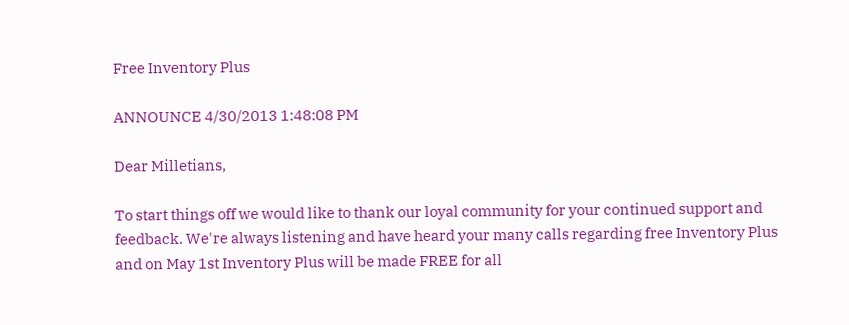Free Inventory Plus

ANNOUNCE 4/30/2013 1:48:08 PM

Dear Milletians,

To start things off we would like to thank our loyal community for your continued support and feedback. We're always listening and have heard your many calls regarding free Inventory Plus and on May 1st Inventory Plus will be made FREE for all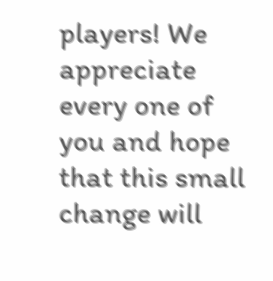players! We appreciate every one of you and hope that this small change will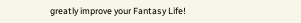greatly improve your Fantasy Life!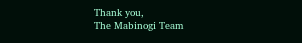Thank you,
The Mabinogi Team